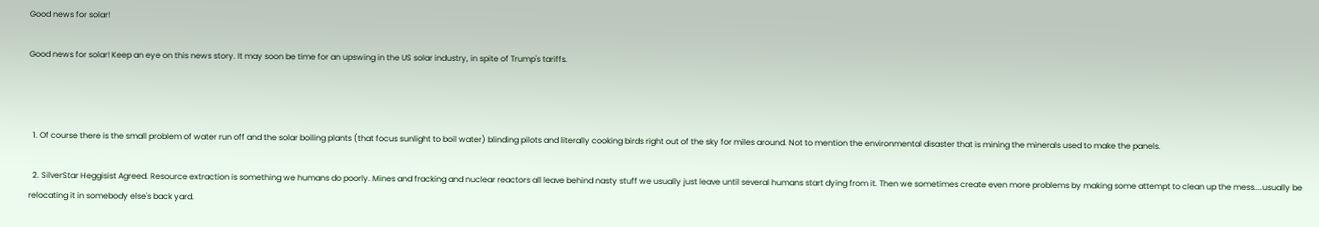Good news for solar!

Good news for solar! Keep an eye on this news story. It may soon be time for an upswing in the US solar industry, in spite of Trump's tariffs.



  1. Of course there is the small problem of water run off and the solar boiling plants (that focus sunlight to boil water) blinding pilots and literally cooking birds right out of the sky for miles around. Not to mention the environmental disaster that is mining the minerals used to make the panels.

  2. SilverStar Heggisist Agreed. Resource extraction is something we humans do poorly. Mines and fracking and nuclear reactors all leave behind nasty stuff we usually just leave until several humans start dying from it. Then we sometimes create even more problems by making some attempt to clean up the mess....usually be relocating it in somebody else's back yard.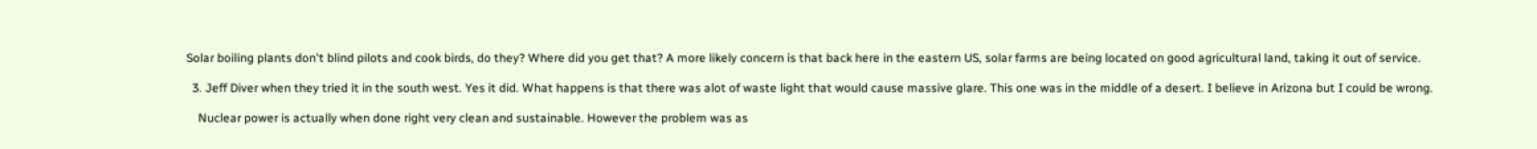Solar boiling plants don't blind pilots and cook birds, do they? Where did you get that? A more likely concern is that back here in the eastern US, solar farms are being located on good agricultural land, taking it out of service.

  3. Jeff Diver when they tried it in the south west. Yes it did. What happens is that there was alot of waste light that would cause massive glare. This one was in the middle of a desert. I believe in Arizona but I could be wrong.

    Nuclear power is actually when done right very clean and sustainable. However the problem was as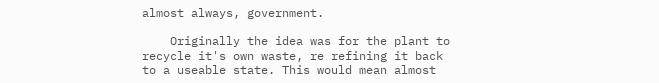almost always, government.

    Originally the idea was for the plant to recycle it's own waste, re refining it back to a useable state. This would mean almost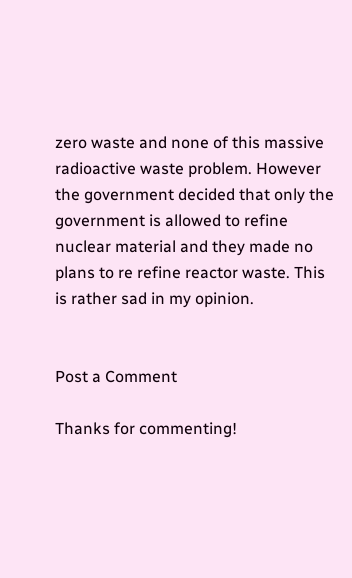zero waste and none of this massive radioactive waste problem. However the government decided that only the government is allowed to refine nuclear material and they made no plans to re refine reactor waste. This is rather sad in my opinion.


Post a Comment

Thanks for commenting!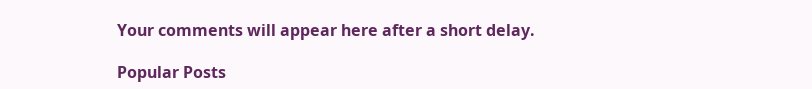Your comments will appear here after a short delay.

Popular Posts